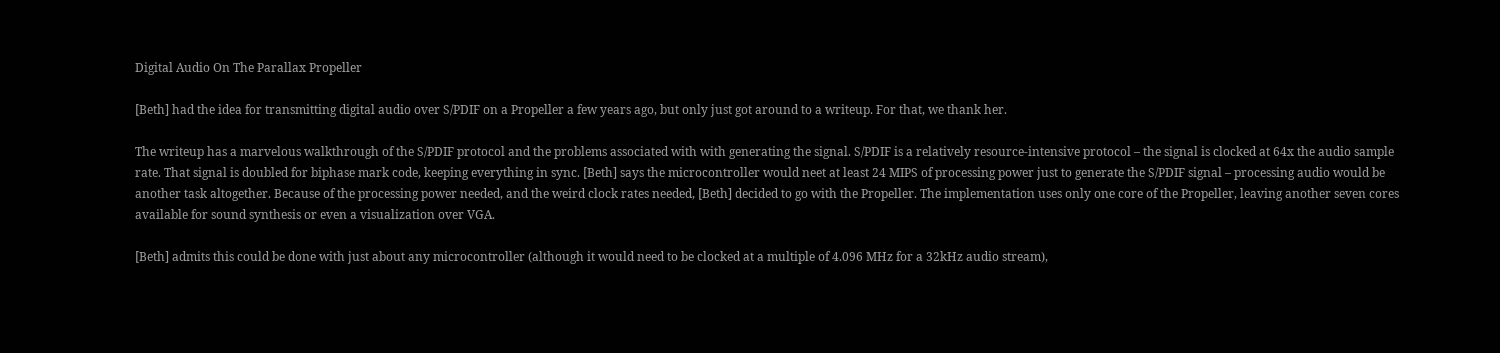Digital Audio On The Parallax Propeller

[Beth] had the idea for transmitting digital audio over S/PDIF on a Propeller a few years ago, but only just got around to a writeup. For that, we thank her.

The writeup has a marvelous walkthrough of the S/PDIF protocol and the problems associated with with generating the signal. S/PDIF is a relatively resource-intensive protocol – the signal is clocked at 64x the audio sample rate. That signal is doubled for biphase mark code, keeping everything in sync. [Beth] says the microcontroller would neet at least 24 MIPS of processing power just to generate the S/PDIF signal – processing audio would be another task altogether. Because of the processing power needed, and the weird clock rates needed, [Beth] decided to go with the Propeller. The implementation uses only one core of the Propeller, leaving another seven cores available for sound synthesis or even a visualization over VGA.

[Beth] admits this could be done with just about any microcontroller (although it would need to be clocked at a multiple of 4.096 MHz for a 32kHz audio stream),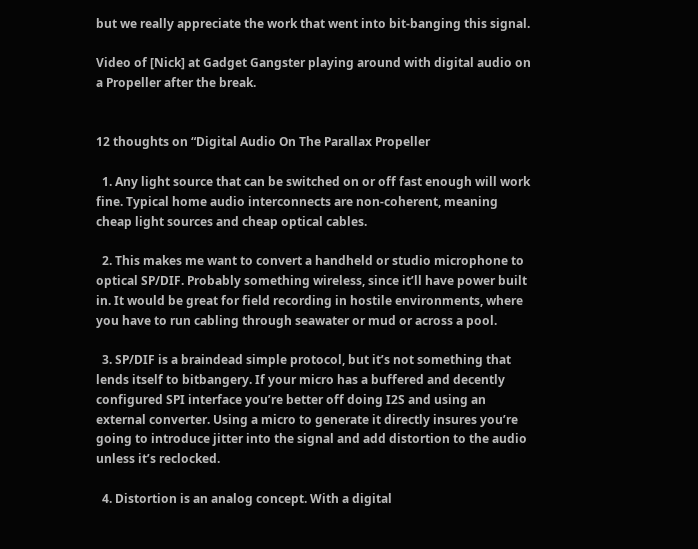but we really appreciate the work that went into bit-banging this signal.

Video of [Nick] at Gadget Gangster playing around with digital audio on a Propeller after the break.


12 thoughts on “Digital Audio On The Parallax Propeller

  1. Any light source that can be switched on or off fast enough will work fine. Typical home audio interconnects are non-coherent, meaning cheap light sources and cheap optical cables.

  2. This makes me want to convert a handheld or studio microphone to optical SP/DIF. Probably something wireless, since it’ll have power built in. It would be great for field recording in hostile environments, where you have to run cabling through seawater or mud or across a pool.

  3. SP/DIF is a braindead simple protocol, but it’s not something that lends itself to bitbangery. If your micro has a buffered and decently configured SPI interface you’re better off doing I2S and using an external converter. Using a micro to generate it directly insures you’re going to introduce jitter into the signal and add distortion to the audio unless it’s reclocked.

  4. Distortion is an analog concept. With a digital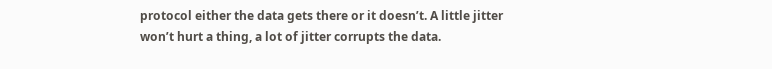protocol either the data gets there or it doesn’t. A little jitter won’t hurt a thing, a lot of jitter corrupts the data.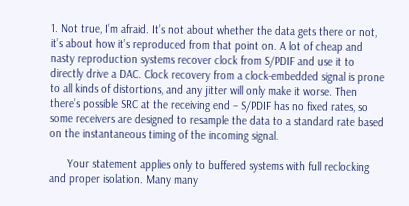1. Not true, I’m afraid. It’s not about whether the data gets there or not, it’s about how it’s reproduced from that point on. A lot of cheap and nasty reproduction systems recover clock from S/PDIF and use it to directly drive a DAC. Clock recovery from a clock-embedded signal is prone to all kinds of distortions, and any jitter will only make it worse. Then there’s possible SRC at the receiving end – S/PDIF has no fixed rates, so some receivers are designed to resample the data to a standard rate based on the instantaneous timing of the incoming signal.

      Your statement applies only to buffered systems with full reclocking and proper isolation. Many many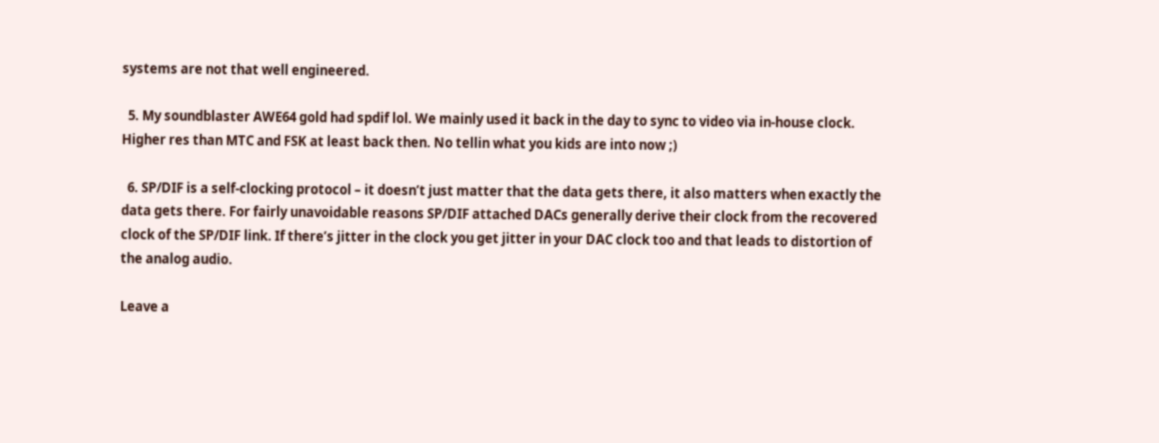systems are not that well engineered.

  5. My soundblaster AWE64 gold had spdif lol. We mainly used it back in the day to sync to video via in-house clock. Higher res than MTC and FSK at least back then. No tellin what you kids are into now ;)

  6. SP/DIF is a self-clocking protocol – it doesn’t just matter that the data gets there, it also matters when exactly the data gets there. For fairly unavoidable reasons SP/DIF attached DACs generally derive their clock from the recovered clock of the SP/DIF link. If there’s jitter in the clock you get jitter in your DAC clock too and that leads to distortion of the analog audio.

Leave a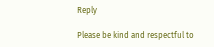Reply

Please be kind and respectful to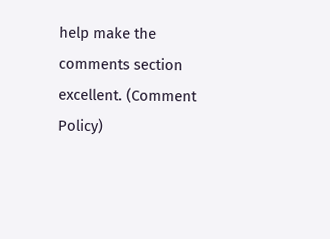help make the comments section excellent. (Comment Policy)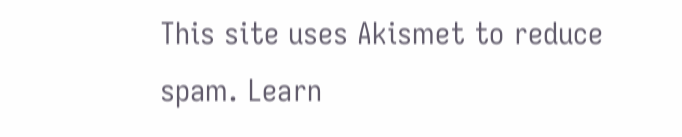This site uses Akismet to reduce spam. Learn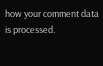how your comment data is processed.